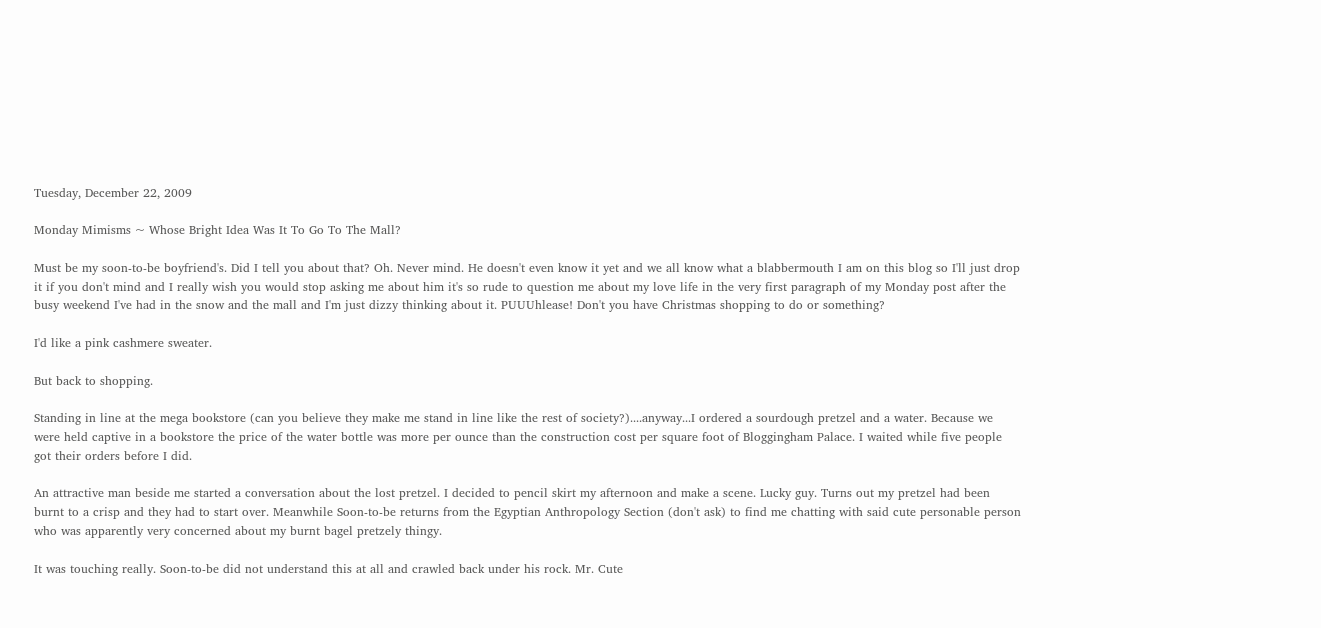Tuesday, December 22, 2009

Monday Mimisms ~ Whose Bright Idea Was It To Go To The Mall?

Must be my soon-to-be boyfriend's. Did I tell you about that? Oh. Never mind. He doesn't even know it yet and we all know what a blabbermouth I am on this blog so I'll just drop it if you don't mind and I really wish you would stop asking me about him it's so rude to question me about my love life in the very first paragraph of my Monday post after the busy weekend I've had in the snow and the mall and I'm just dizzy thinking about it. PUUUhlease! Don't you have Christmas shopping to do or something?

I'd like a pink cashmere sweater.

But back to shopping.

Standing in line at the mega bookstore (can you believe they make me stand in line like the rest of society?)....anyway...I ordered a sourdough pretzel and a water. Because we were held captive in a bookstore the price of the water bottle was more per ounce than the construction cost per square foot of Bloggingham Palace. I waited while five people got their orders before I did.

An attractive man beside me started a conversation about the lost pretzel. I decided to pencil skirt my afternoon and make a scene. Lucky guy. Turns out my pretzel had been burnt to a crisp and they had to start over. Meanwhile Soon-to-be returns from the Egyptian Anthropology Section (don't ask) to find me chatting with said cute personable person who was apparently very concerned about my burnt bagel pretzely thingy.

It was touching really. Soon-to-be did not understand this at all and crawled back under his rock. Mr. Cute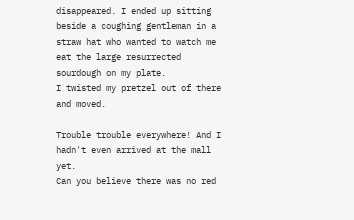disappeared. I ended up sitting beside a coughing gentleman in a straw hat who wanted to watch me eat the large resurrected sourdough on my plate.
I twisted my pretzel out of there and moved.

Trouble trouble everywhere! And I hadn't even arrived at the mall yet.
Can you believe there was no red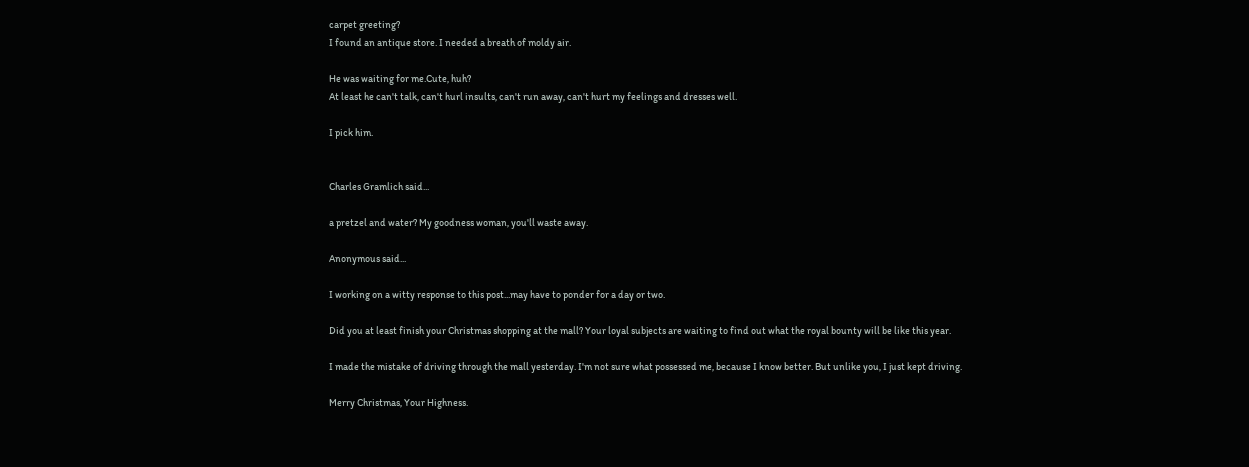carpet greeting?
I found an antique store. I needed a breath of moldy air.

He was waiting for me.Cute, huh?
At least he can't talk, can't hurl insults, can't run away, can't hurt my feelings and dresses well.

I pick him.


Charles Gramlich said...

a pretzel and water? My goodness woman, you'll waste away.

Anonymous said...

I working on a witty response to this post...may have to ponder for a day or two.

Did you at least finish your Christmas shopping at the mall? Your loyal subjects are waiting to find out what the royal bounty will be like this year.

I made the mistake of driving through the mall yesterday. I'm not sure what possessed me, because I know better. But unlike you, I just kept driving.

Merry Christmas, Your Highness.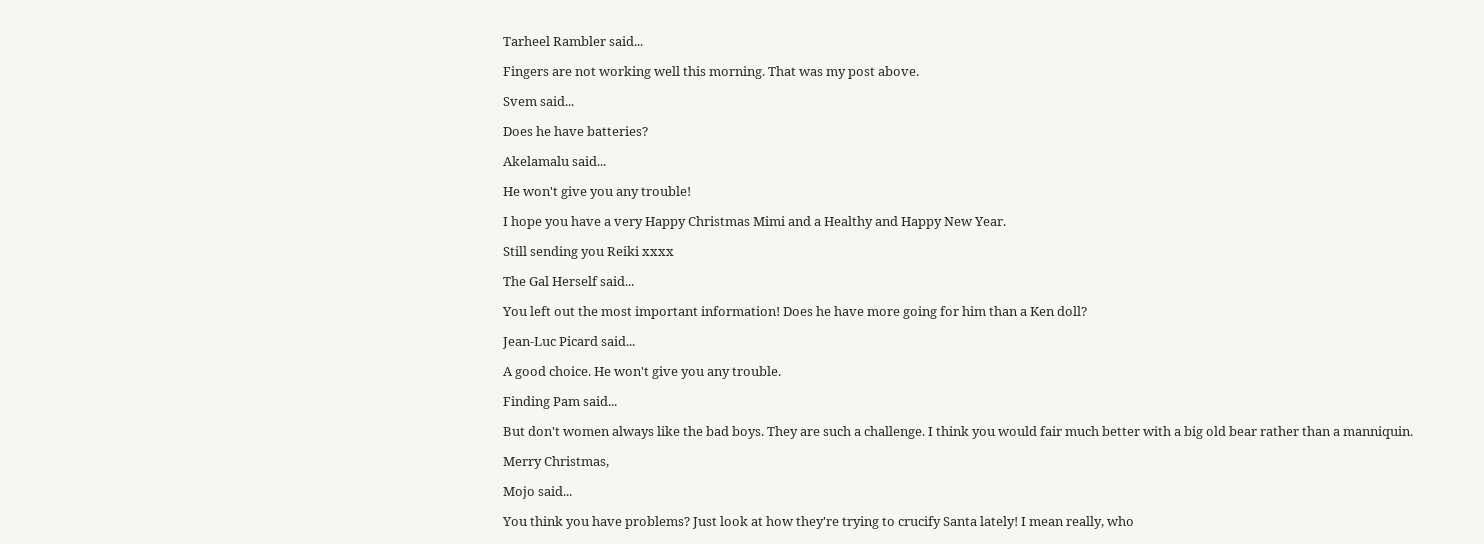Tarheel Rambler said...

Fingers are not working well this morning. That was my post above.

Svem said...

Does he have batteries?

Akelamalu said...

He won't give you any trouble!

I hope you have a very Happy Christmas Mimi and a Healthy and Happy New Year.

Still sending you Reiki xxxx

The Gal Herself said...

You left out the most important information! Does he have more going for him than a Ken doll?

Jean-Luc Picard said...

A good choice. He won't give you any trouble.

Finding Pam said...

But don't women always like the bad boys. They are such a challenge. I think you would fair much better with a big old bear rather than a manniquin.

Merry Christmas,

Mojo said...

You think you have problems? Just look at how they're trying to crucify Santa lately! I mean really, who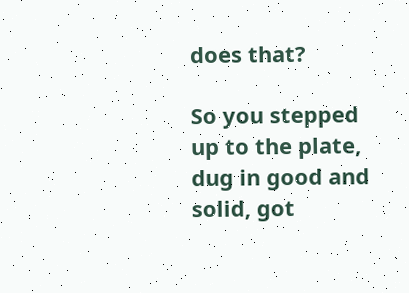does that?

So you stepped up to the plate, dug in good and solid, got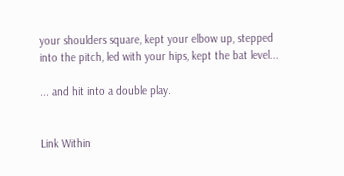your shoulders square, kept your elbow up, stepped into the pitch, led with your hips, kept the bat level...

... and hit into a double play.


Link Within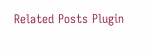Related Posts Plugin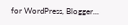for WordPress, Blogger...